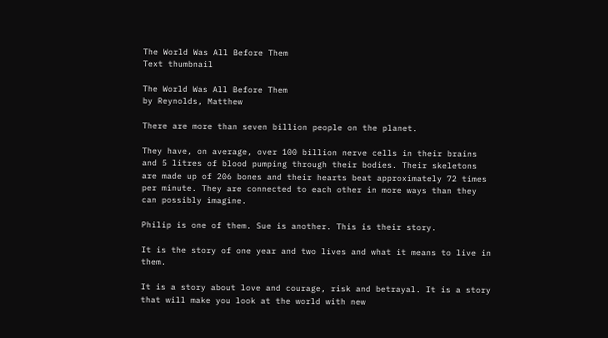The World Was All Before Them
Text thumbnail

The World Was All Before Them
by Reynolds, Matthew

There are more than seven billion people on the planet.

They have, on average, over 100 billion nerve cells in their brains and 5 litres of blood pumping through their bodies. Their skeletons are made up of 206 bones and their hearts beat approximately 72 times per minute. They are connected to each other in more ways than they can possibly imagine.

Philip is one of them. Sue is another. This is their story.

It is the story of one year and two lives and what it means to live in them.

It is a story about love and courage, risk and betrayal. It is a story that will make you look at the world with new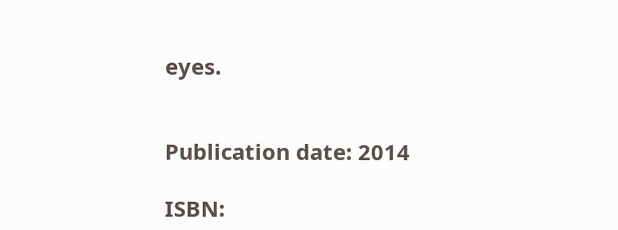eyes.


Publication date: 2014

ISBN: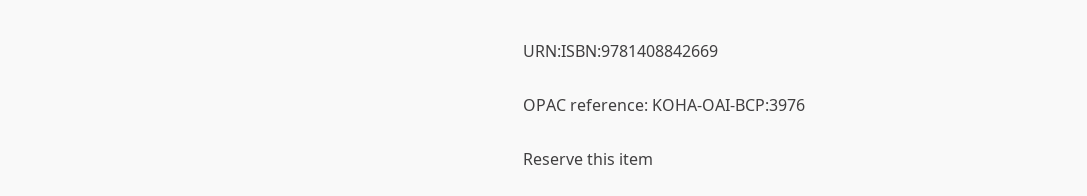URN:ISBN:9781408842669

OPAC reference: KOHA-OAI-BCP:3976

Reserve this item